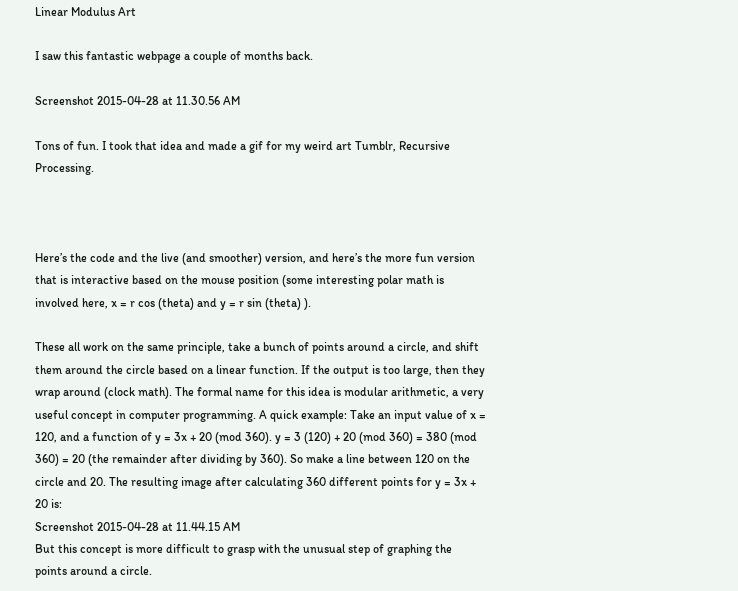Linear Modulus Art

I saw this fantastic webpage a couple of months back.

Screenshot 2015-04-28 at 11.30.56 AM

Tons of fun. I took that idea and made a gif for my weird art Tumblr, Recursive Processing.



Here’s the code and the live (and smoother) version, and here’s the more fun version that is interactive based on the mouse position (some interesting polar math is involved here, x = r cos (theta) and y = r sin (theta) ).

These all work on the same principle, take a bunch of points around a circle, and shift them around the circle based on a linear function. If the output is too large, then they wrap around (clock math). The formal name for this idea is modular arithmetic, a very useful concept in computer programming. A quick example: Take an input value of x = 120, and a function of y = 3x + 20 (mod 360). y = 3 (120) + 20 (mod 360) = 380 (mod 360) = 20 (the remainder after dividing by 360). So make a line between 120 on the circle and 20. The resulting image after calculating 360 different points for y = 3x + 20 is:
Screenshot 2015-04-28 at 11.44.15 AM
But this concept is more difficult to grasp with the unusual step of graphing the points around a circle.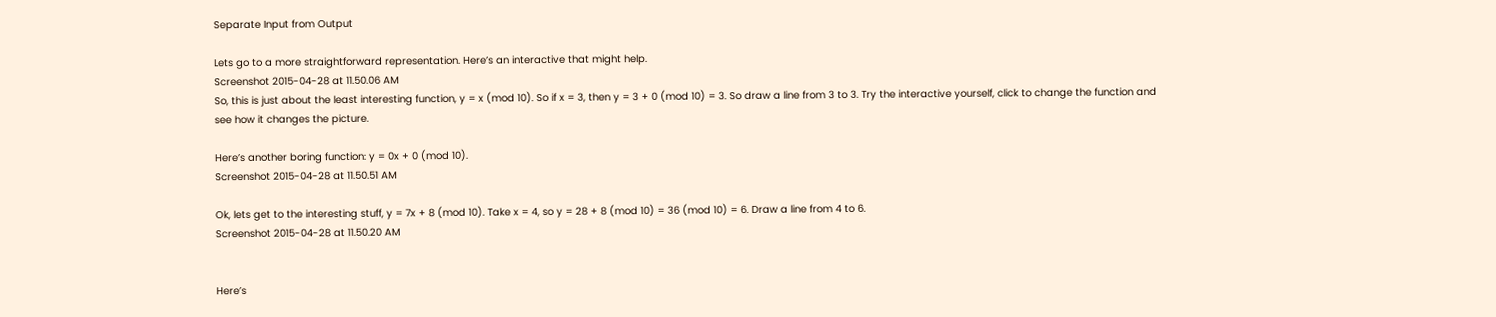Separate Input from Output

Lets go to a more straightforward representation. Here’s an interactive that might help.
Screenshot 2015-04-28 at 11.50.06 AM
So, this is just about the least interesting function, y = x (mod 10). So if x = 3, then y = 3 + 0 (mod 10) = 3. So draw a line from 3 to 3. Try the interactive yourself, click to change the function and see how it changes the picture.

Here’s another boring function: y = 0x + 0 (mod 10).
Screenshot 2015-04-28 at 11.50.51 AM

Ok, lets get to the interesting stuff, y = 7x + 8 (mod 10). Take x = 4, so y = 28 + 8 (mod 10) = 36 (mod 10) = 6. Draw a line from 4 to 6.
Screenshot 2015-04-28 at 11.50.20 AM


Here’s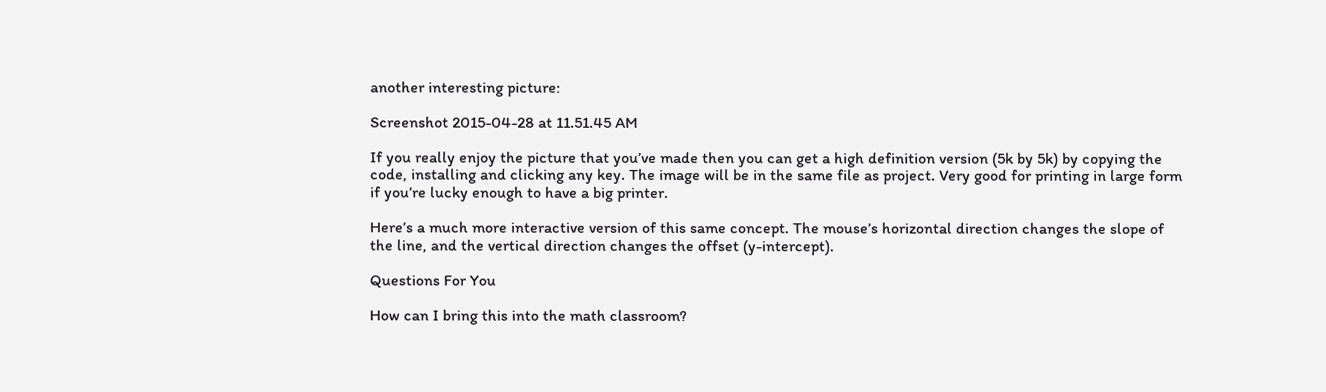another interesting picture:

Screenshot 2015-04-28 at 11.51.45 AM

If you really enjoy the picture that you’ve made then you can get a high definition version (5k by 5k) by copying the code, installing and clicking any key. The image will be in the same file as project. Very good for printing in large form if you’re lucky enough to have a big printer.

Here’s a much more interactive version of this same concept. The mouse’s horizontal direction changes the slope of the line, and the vertical direction changes the offset (y-intercept).

Questions For You

How can I bring this into the math classroom?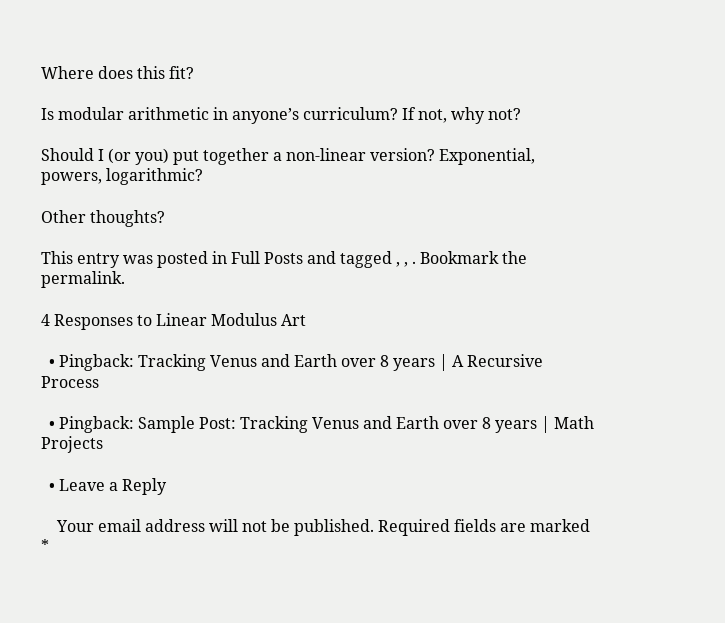Where does this fit?

Is modular arithmetic in anyone’s curriculum? If not, why not?

Should I (or you) put together a non-linear version? Exponential, powers, logarithmic?

Other thoughts?

This entry was posted in Full Posts and tagged , , . Bookmark the permalink.

4 Responses to Linear Modulus Art

  • Pingback: Tracking Venus and Earth over 8 years | A Recursive Process

  • Pingback: Sample Post: Tracking Venus and Earth over 8 years | Math Projects

  • Leave a Reply

    Your email address will not be published. Required fields are marked *